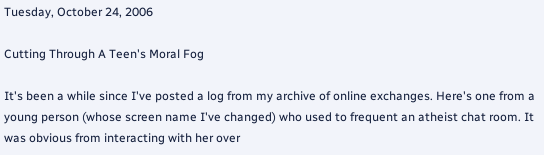Tuesday, October 24, 2006

Cutting Through A Teen's Moral Fog

It's been a while since I've posted a log from my archive of online exchanges. Here's one from a young person (whose screen name I've changed) who used to frequent an atheist chat room. It was obvious from interacting with her over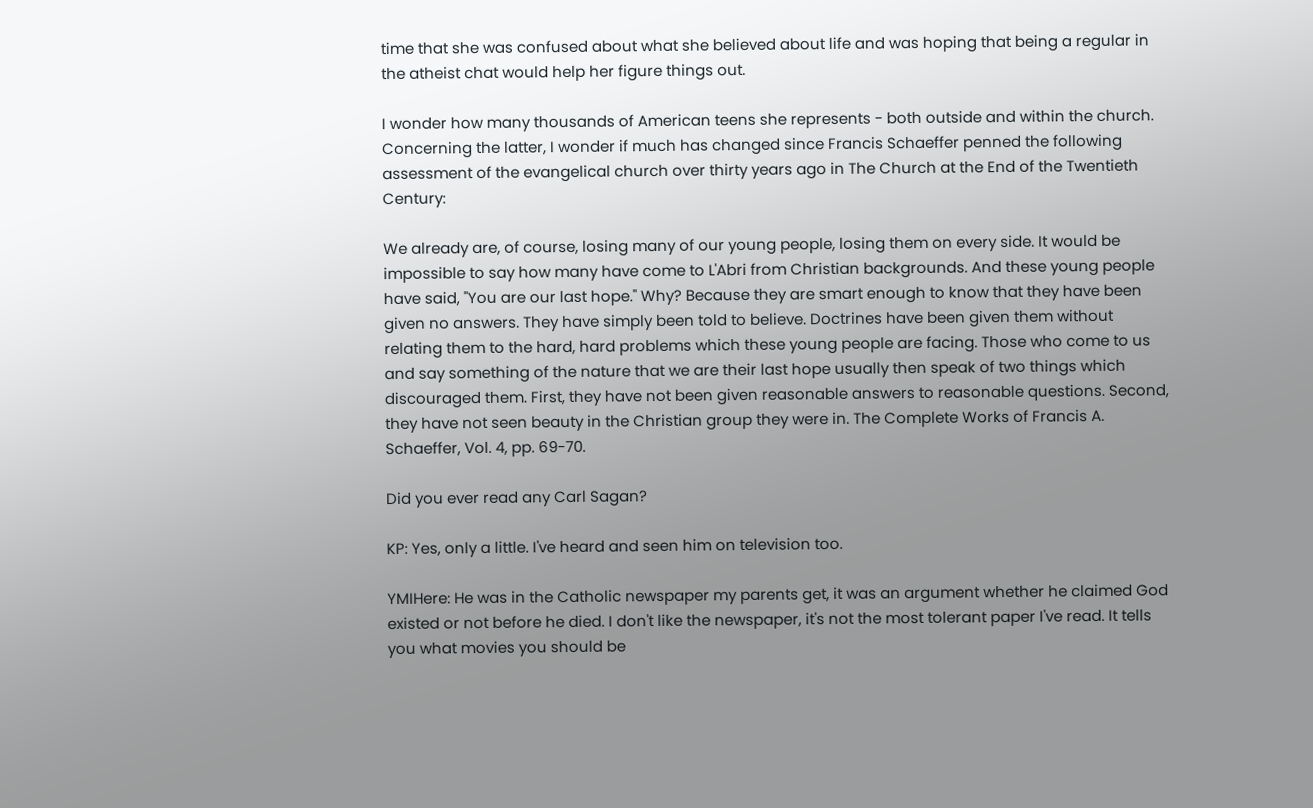time that she was confused about what she believed about life and was hoping that being a regular in the atheist chat would help her figure things out.

I wonder how many thousands of American teens she represents - both outside and within the church. Concerning the latter, I wonder if much has changed since Francis Schaeffer penned the following assessment of the evangelical church over thirty years ago in The Church at the End of the Twentieth Century:

We already are, of course, losing many of our young people, losing them on every side. It would be impossible to say how many have come to L'Abri from Christian backgrounds. And these young people have said, "You are our last hope." Why? Because they are smart enough to know that they have been given no answers. They have simply been told to believe. Doctrines have been given them without relating them to the hard, hard problems which these young people are facing. Those who come to us and say something of the nature that we are their last hope usually then speak of two things which discouraged them. First, they have not been given reasonable answers to reasonable questions. Second, they have not seen beauty in the Christian group they were in. The Complete Works of Francis A. Schaeffer, Vol. 4, pp. 69-70.

Did you ever read any Carl Sagan?

KP: Yes, only a little. I've heard and seen him on television too.

YMIHere: He was in the Catholic newspaper my parents get, it was an argument whether he claimed God existed or not before he died. I don't like the newspaper, it's not the most tolerant paper I've read. It tells you what movies you should be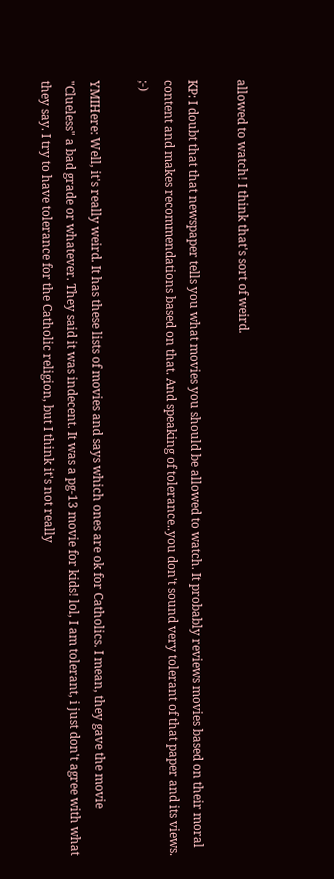allowed to watch! I think that's sort of weird.

KP: I doubt that that newspaper tells you what movies you should be allowed to watch. It probably reviews movies based on their moral content and makes recommendations based on that. And speaking of tolerance..you don't sound very tolerant of that paper and its views. ;-)

YMIHere: Well, it's really weird. It has these lists of movies and says which ones are ok for Catholics. I mean, they gave the movie "Clueless" a bad grade or whatever. They said it was indecent. It was a pg-13 movie for kids! lol, I am tolerant, i just don't agree with what they say. I try to have tolerance for the Catholic religion, but I think it's not really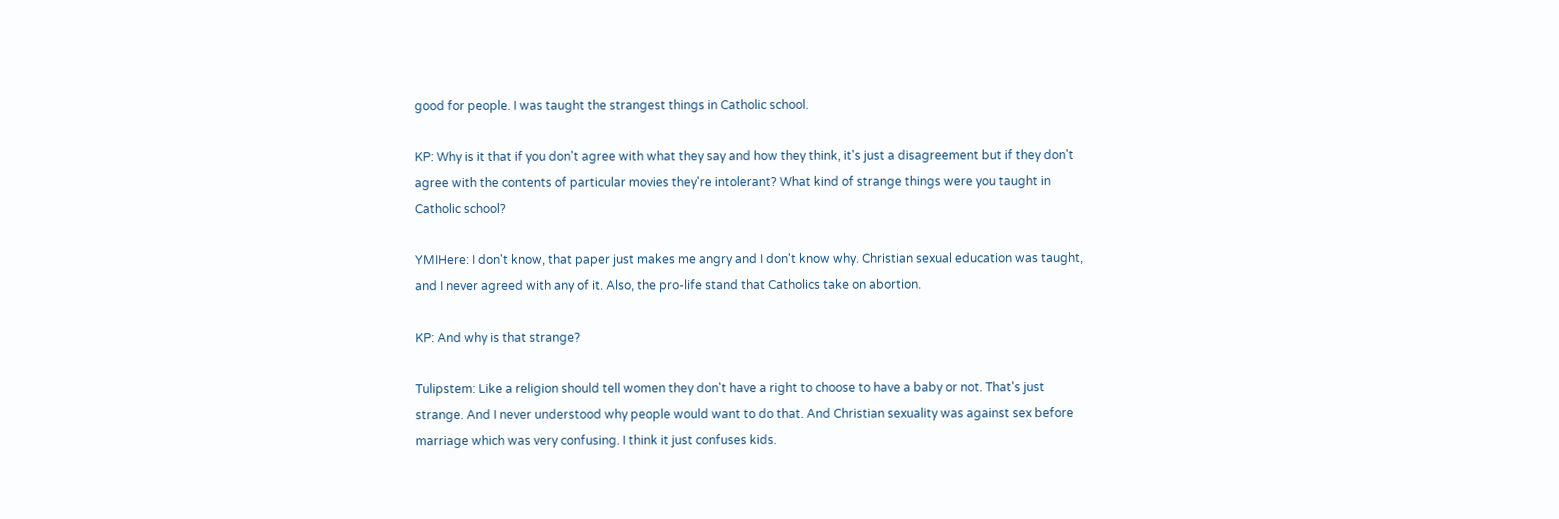good for people. I was taught the strangest things in Catholic school.

KP: Why is it that if you don't agree with what they say and how they think, it's just a disagreement but if they don't agree with the contents of particular movies they're intolerant? What kind of strange things were you taught in Catholic school?

YMIHere: I don't know, that paper just makes me angry and I don't know why. Christian sexual education was taught, and I never agreed with any of it. Also, the pro-life stand that Catholics take on abortion.

KP: And why is that strange?

Tulipstem: Like a religion should tell women they don't have a right to choose to have a baby or not. That's just strange. And I never understood why people would want to do that. And Christian sexuality was against sex before marriage which was very confusing. I think it just confuses kids.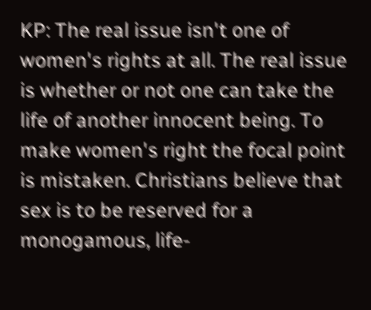KP: The real issue isn't one of women's rights at all. The real issue is whether or not one can take the life of another innocent being. To make women's right the focal point is mistaken. Christians believe that sex is to be reserved for a monogamous, life-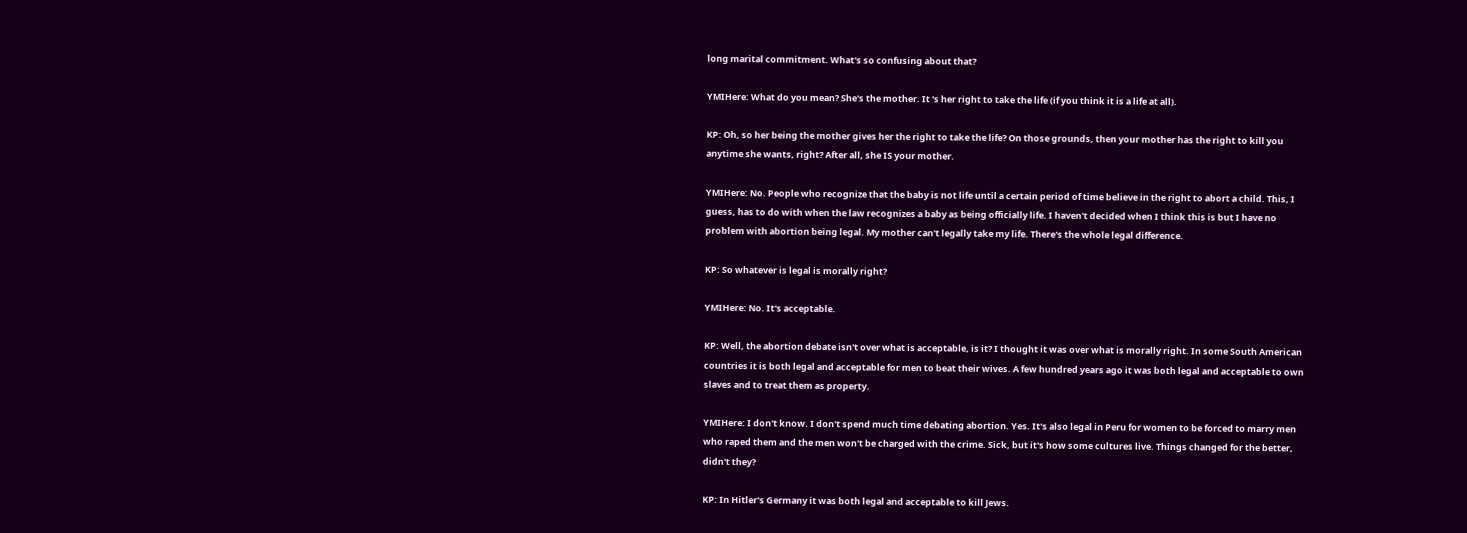long marital commitment. What's so confusing about that?

YMIHere: What do you mean? She's the mother. It 's her right to take the life (if you think it is a life at all).

KP: Oh, so her being the mother gives her the right to take the life? On those grounds, then your mother has the right to kill you anytime she wants, right? After all, she IS your mother.

YMIHere: No. People who recognize that the baby is not life until a certain period of time believe in the right to abort a child. This, I guess, has to do with when the law recognizes a baby as being officially life. I haven't decided when I think this is but I have no problem with abortion being legal. My mother can't legally take my life. There's the whole legal difference.

KP: So whatever is legal is morally right?

YMIHere: No. It's acceptable.

KP: Well, the abortion debate isn't over what is acceptable, is it? I thought it was over what is morally right. In some South American countries it is both legal and acceptable for men to beat their wives. A few hundred years ago it was both legal and acceptable to own slaves and to treat them as property.

YMIHere: I don't know. I don't spend much time debating abortion. Yes. It's also legal in Peru for women to be forced to marry men who raped them and the men won't be charged with the crime. Sick, but it's how some cultures live. Things changed for the better, didn't they?

KP: In Hitler's Germany it was both legal and acceptable to kill Jews.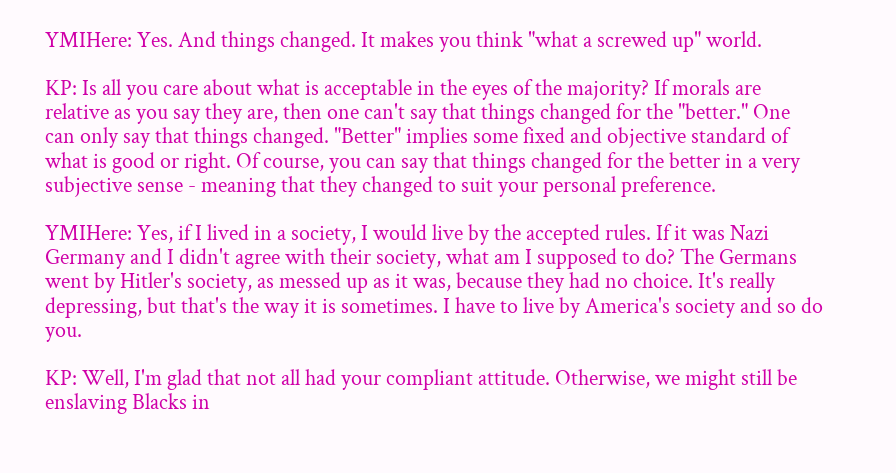YMIHere: Yes. And things changed. It makes you think "what a screwed up" world.

KP: Is all you care about what is acceptable in the eyes of the majority? If morals are relative as you say they are, then one can't say that things changed for the "better." One can only say that things changed. "Better" implies some fixed and objective standard of what is good or right. Of course, you can say that things changed for the better in a very subjective sense - meaning that they changed to suit your personal preference.

YMIHere: Yes, if I lived in a society, I would live by the accepted rules. If it was Nazi Germany and I didn't agree with their society, what am I supposed to do? The Germans went by Hitler's society, as messed up as it was, because they had no choice. It's really depressing, but that's the way it is sometimes. I have to live by America's society and so do you.

KP: Well, I'm glad that not all had your compliant attitude. Otherwise, we might still be enslaving Blacks in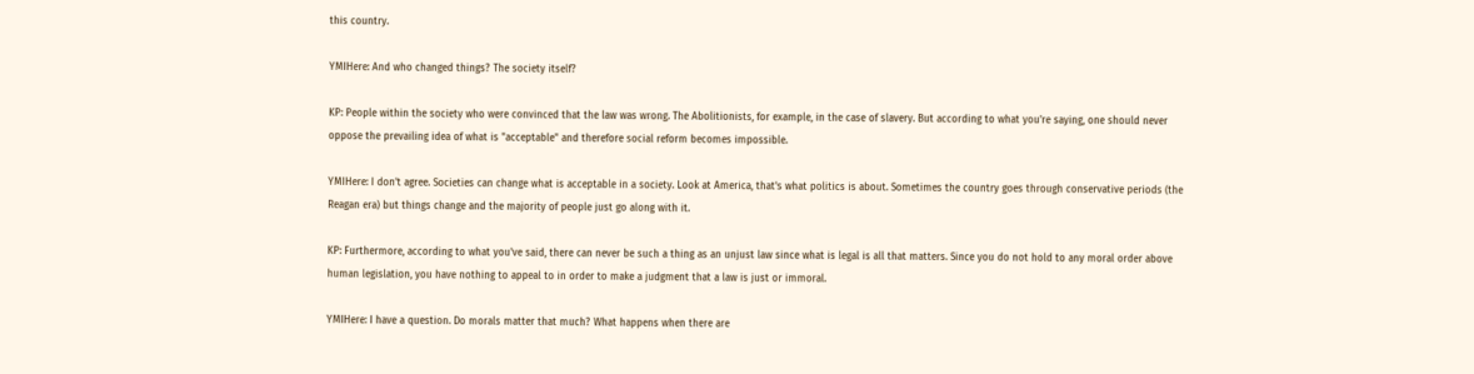this country.

YMIHere: And who changed things? The society itself?

KP: People within the society who were convinced that the law was wrong. The Abolitionists, for example, in the case of slavery. But according to what you're saying, one should never oppose the prevailing idea of what is "acceptable" and therefore social reform becomes impossible.

YMIHere: I don't agree. Societies can change what is acceptable in a society. Look at America, that's what politics is about. Sometimes the country goes through conservative periods (the Reagan era) but things change and the majority of people just go along with it.

KP: Furthermore, according to what you've said, there can never be such a thing as an unjust law since what is legal is all that matters. Since you do not hold to any moral order above human legislation, you have nothing to appeal to in order to make a judgment that a law is just or immoral.

YMIHere: I have a question. Do morals matter that much? What happens when there are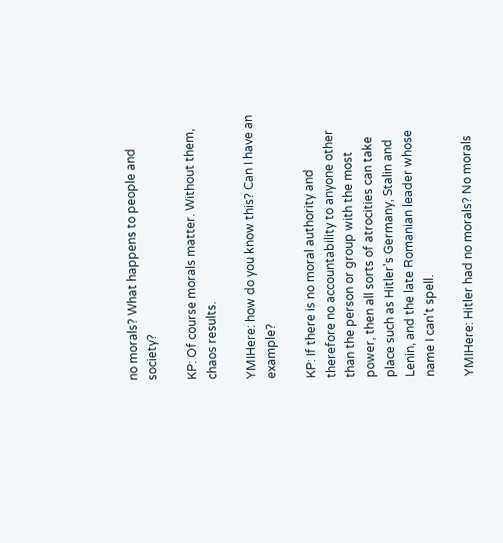no morals? What happens to people and society?

KP: Of course morals matter. Without them, chaos results.

YMIHere: how do you know this? Can I have an example?

KP: If there is no moral authority and therefore no accountability to anyone other than the person or group with the most power, then all sorts of atrocities can take place such as Hitler's Germany, Stalin and Lenin, and the late Romanian leader whose name I can't spell.

YMIHere: Hitler had no morals? No morals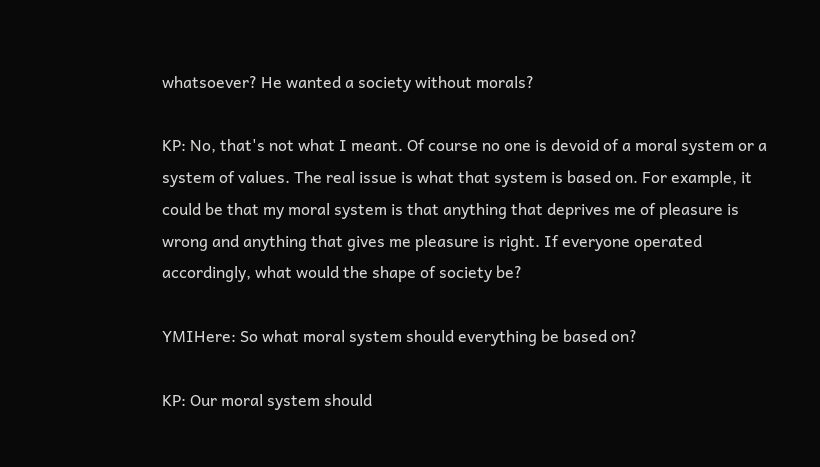whatsoever? He wanted a society without morals?

KP: No, that's not what I meant. Of course no one is devoid of a moral system or a system of values. The real issue is what that system is based on. For example, it could be that my moral system is that anything that deprives me of pleasure is wrong and anything that gives me pleasure is right. If everyone operated accordingly, what would the shape of society be?

YMIHere: So what moral system should everything be based on?

KP: Our moral system should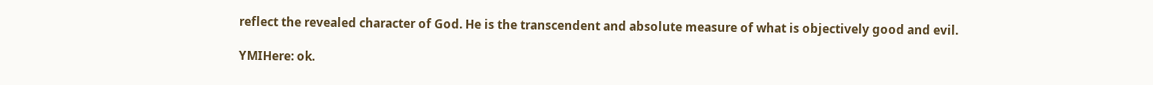reflect the revealed character of God. He is the transcendent and absolute measure of what is objectively good and evil.

YMIHere: ok.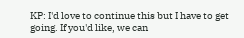KP: I'd love to continue this but I have to get going. If you'd like, we can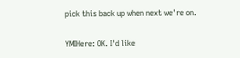pick this back up when next we're on.

YMIHere: OK. I'd like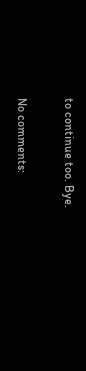to continue too. Bye.

No comments: